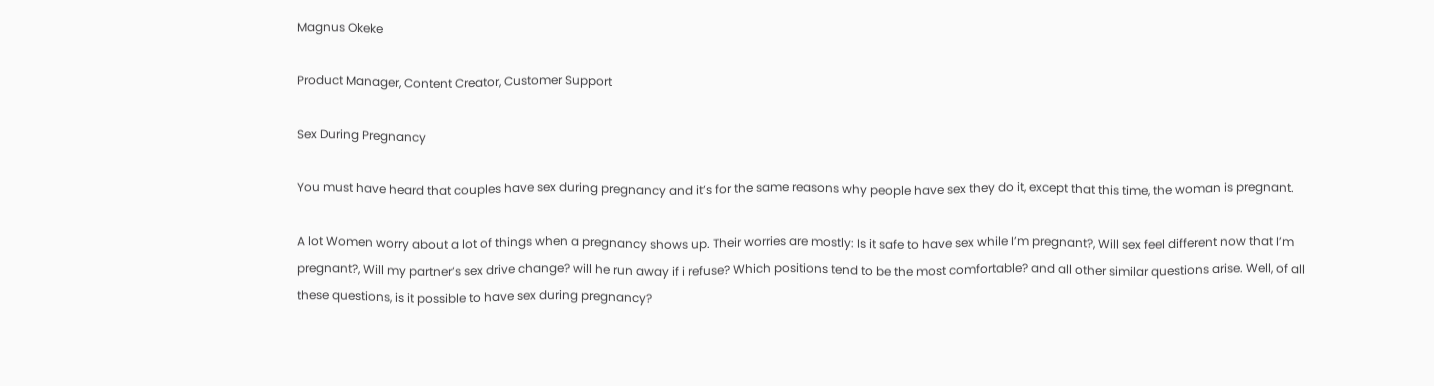Magnus Okeke

Product Manager, Content Creator, Customer Support

Sex During Pregnancy

You must have heard that couples have sex during pregnancy and it’s for the same reasons why people have sex they do it, except that this time, the woman is pregnant.

A lot Women worry about a lot of things when a pregnancy shows up. Their worries are mostly: Is it safe to have sex while I’m pregnant?, Will sex feel different now that I’m pregnant?, Will my partner’s sex drive change? will he run away if i refuse? Which positions tend to be the most comfortable? and all other similar questions arise. Well, of all these questions, is it possible to have sex during pregnancy?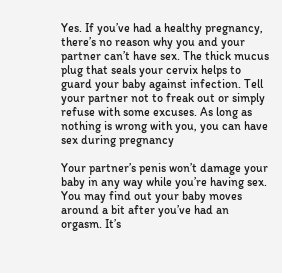Yes. If you’ve had a healthy pregnancy, there’s no reason why you and your partner can’t have sex. The thick mucus plug that seals your cervix helps to guard your baby against infection. Tell your partner not to freak out or simply refuse with some excuses. As long as nothing is wrong with you, you can have sex during pregnancy

Your partner’s penis won’t damage your baby in any way while you’re having sex. You may find out your baby moves around a bit after you’ve had an orgasm. It’s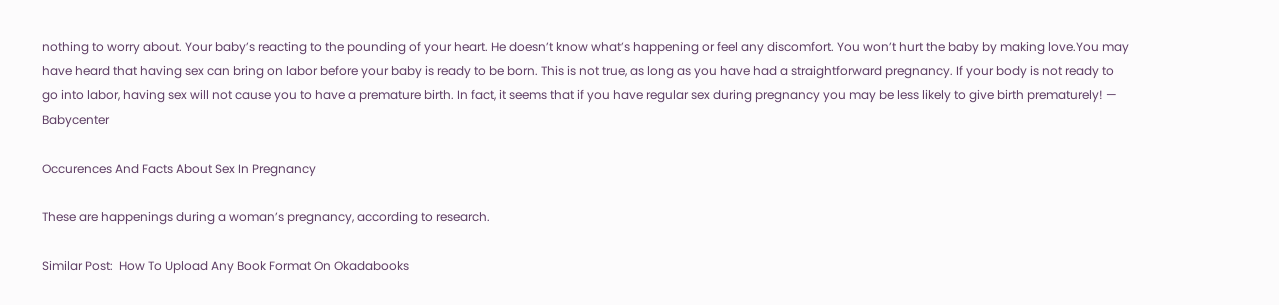nothing to worry about. Your baby’s reacting to the pounding of your heart. He doesn’t know what’s happening or feel any discomfort. You won’t hurt the baby by making love.You may have heard that having sex can bring on labor before your baby is ready to be born. This is not true, as long as you have had a straightforward pregnancy. If your body is not ready to go into labor, having sex will not cause you to have a premature birth. In fact, it seems that if you have regular sex during pregnancy you may be less likely to give birth prematurely! — Babycenter

Occurences And Facts About Sex In Pregnancy

These are happenings during a woman’s pregnancy, according to research.

Similar Post:  How To Upload Any Book Format On Okadabooks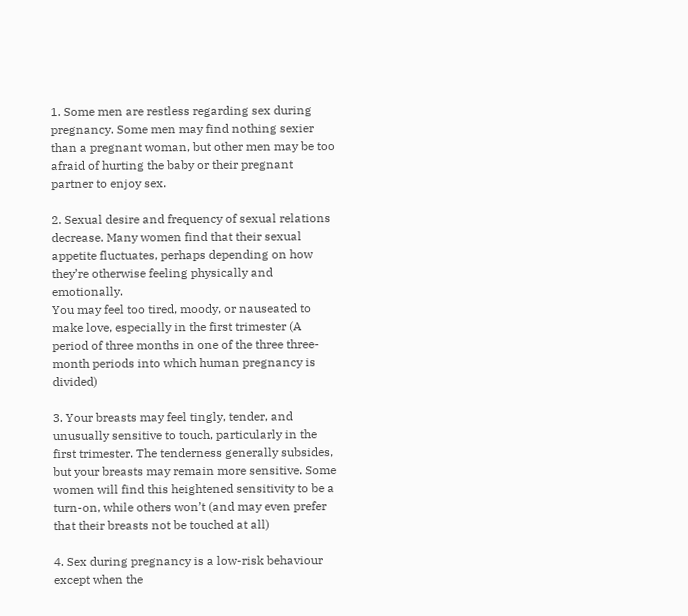1. Some men are restless regarding sex during pregnancy. Some men may find nothing sexier than a pregnant woman, but other men may be too afraid of hurting the baby or their pregnant partner to enjoy sex.

2. Sexual desire and frequency of sexual relations decrease. Many women find that their sexual appetite fluctuates, perhaps depending on how they’re otherwise feeling physically and emotionally.
You may feel too tired, moody, or nauseated to make love, especially in the first trimester (A period of three months in one of the three three-month periods into which human pregnancy is divided)

3. Your breasts may feel tingly, tender, and unusually sensitive to touch, particularly in the first trimester. The tenderness generally subsides, but your breasts may remain more sensitive. Some women will find this heightened sensitivity to be a turn-on, while others won’t (and may even prefer that their breasts not be touched at all)

4. Sex during pregnancy is a low-risk behaviour except when the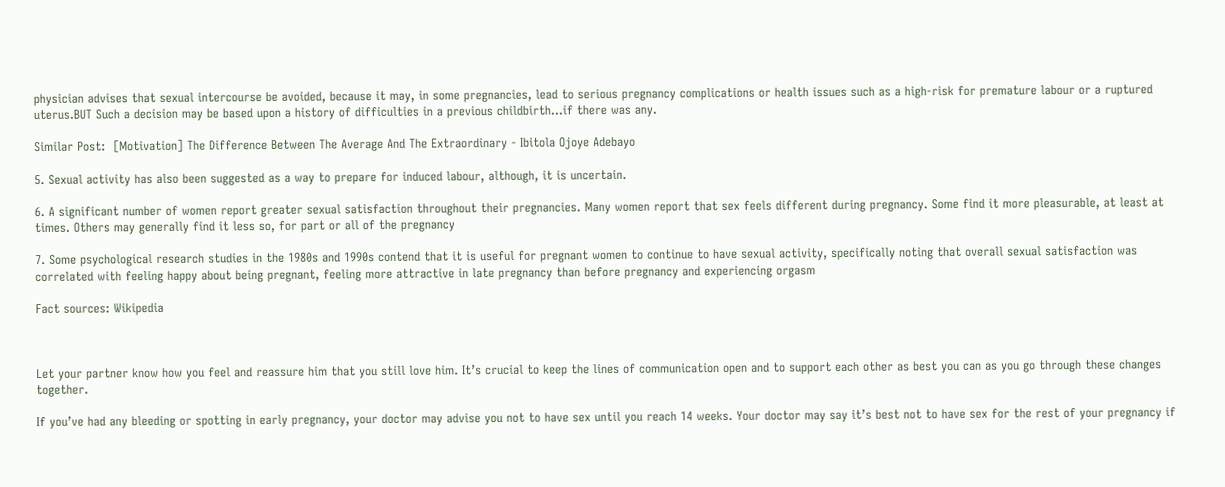physician advises that sexual intercourse be avoided, because it may, in some pregnancies, lead to serious pregnancy complications or health issues such as a high-risk for premature labour or a ruptured uterus.BUT Such a decision may be based upon a history of difficulties in a previous childbirth…if there was any.

Similar Post:  [Motivation] The Difference Between The Average And The Extraordinary - Ibitola Ojoye Adebayo

5. Sexual activity has also been suggested as a way to prepare for induced labour, although, it is uncertain.

6. A significant number of women report greater sexual satisfaction throughout their pregnancies. Many women report that sex feels different during pregnancy. Some find it more pleasurable, at least at times. Others may generally find it less so, for part or all of the pregnancy

7. Some psychological research studies in the 1980s and 1990s contend that it is useful for pregnant women to continue to have sexual activity, specifically noting that overall sexual satisfaction was correlated with feeling happy about being pregnant, feeling more attractive in late pregnancy than before pregnancy and experiencing orgasm

Fact sources: Wikipedia



Let your partner know how you feel and reassure him that you still love him. It’s crucial to keep the lines of communication open and to support each other as best you can as you go through these changes together.

If you’ve had any bleeding or spotting in early pregnancy, your doctor may advise you not to have sex until you reach 14 weeks. Your doctor may say it’s best not to have sex for the rest of your pregnancy if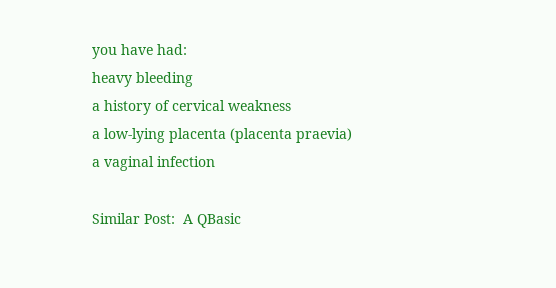you have had:
heavy bleeding
a history of cervical weakness
a low-lying placenta (placenta praevia)
a vaginal infection

Similar Post:  A QBasic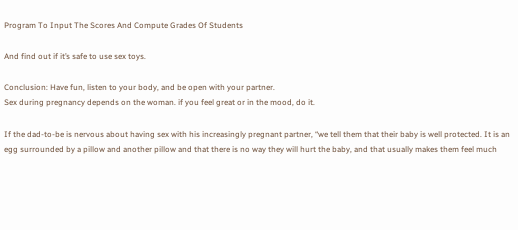Program To Input The Scores And Compute Grades Of Students

And find out if it’s safe to use sex toys.

Conclusion: Have fun, listen to your body, and be open with your partner.
Sex during pregnancy depends on the woman. if you feel great or in the mood, do it.

If the dad-to-be is nervous about having sex with his increasingly pregnant partner, “we tell them that their baby is well protected. It is an egg surrounded by a pillow and another pillow and that there is no way they will hurt the baby, and that usually makes them feel much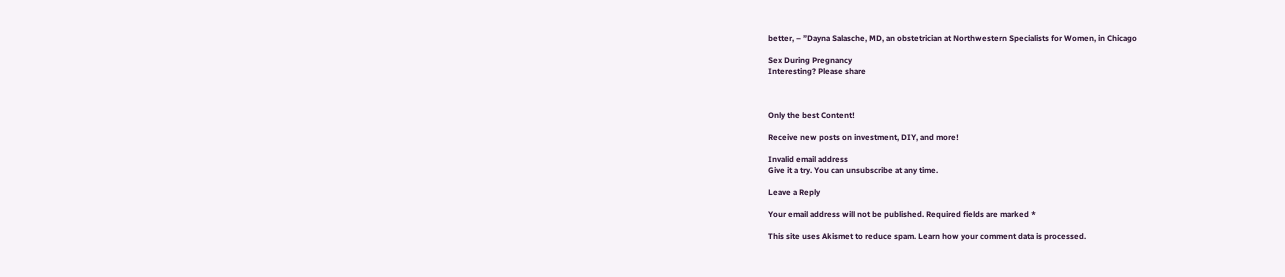better, – ”Dayna Salasche, MD, an obstetrician at Northwestern Specialists for Women, in Chicago

Sex During Pregnancy
Interesting? Please share



Only the best Content!

Receive new posts on investment, DIY, and more!

Invalid email address
Give it a try. You can unsubscribe at any time.

Leave a Reply

Your email address will not be published. Required fields are marked *

This site uses Akismet to reduce spam. Learn how your comment data is processed.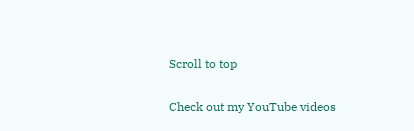Scroll to top

Check out my YouTube videos